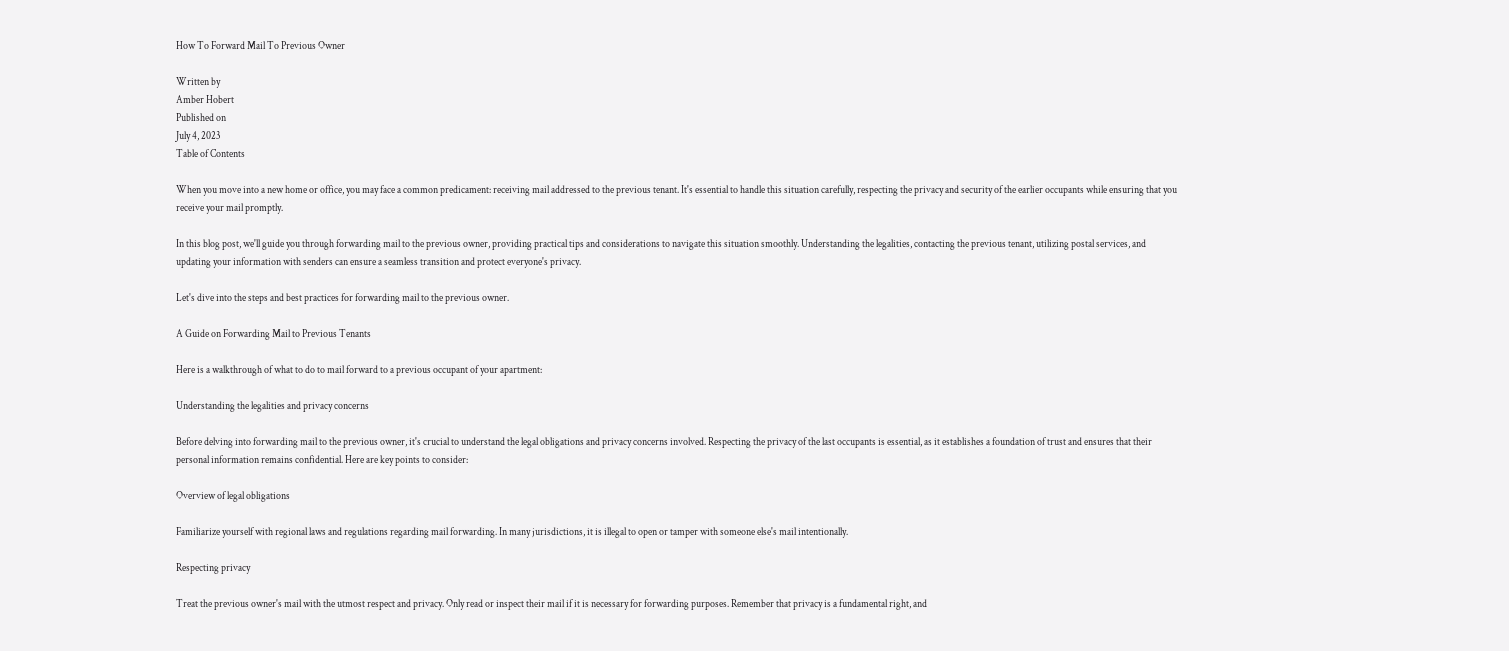How To Forward Mail To Previous Owner

Written by
Amber Hobert
Published on
July 4, 2023
Table of Contents

When you move into a new home or office, you may face a common predicament: receiving mail addressed to the previous tenant. It's essential to handle this situation carefully, respecting the privacy and security of the earlier occupants while ensuring that you receive your mail promptly.

In this blog post, we'll guide you through forwarding mail to the previous owner, providing practical tips and considerations to navigate this situation smoothly. Understanding the legalities, contacting the previous tenant, utilizing postal services, and updating your information with senders can ensure a seamless transition and protect everyone's privacy.

Let's dive into the steps and best practices for forwarding mail to the previous owner.

A Guide on Forwarding Mail to Previous Tenants

Here is a walkthrough of what to do to mail forward to a previous occupant of your apartment:

Understanding the legalities and privacy concerns

Before delving into forwarding mail to the previous owner, it's crucial to understand the legal obligations and privacy concerns involved. Respecting the privacy of the last occupants is essential, as it establishes a foundation of trust and ensures that their personal information remains confidential. Here are key points to consider:

Overview of legal obligations

Familiarize yourself with regional laws and regulations regarding mail forwarding. In many jurisdictions, it is illegal to open or tamper with someone else's mail intentionally.

Respecting privacy

Treat the previous owner's mail with the utmost respect and privacy. Only read or inspect their mail if it is necessary for forwarding purposes. Remember that privacy is a fundamental right, and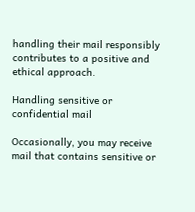handling their mail responsibly contributes to a positive and ethical approach.

Handling sensitive or confidential mail

Occasionally, you may receive mail that contains sensitive or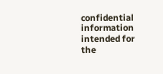confidential information intended for the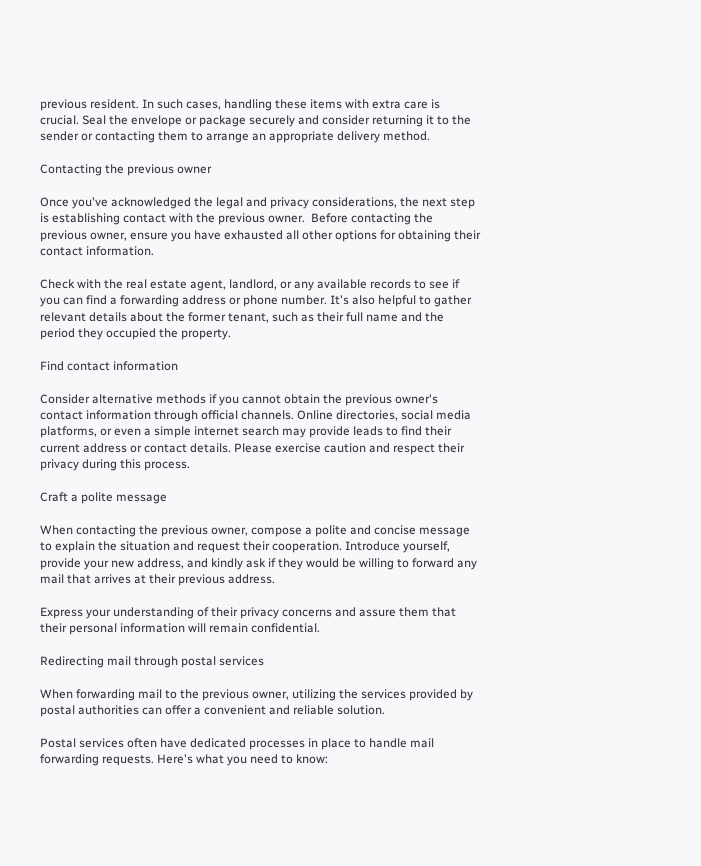previous resident. In such cases, handling these items with extra care is crucial. Seal the envelope or package securely and consider returning it to the sender or contacting them to arrange an appropriate delivery method.

Contacting the previous owner

Once you've acknowledged the legal and privacy considerations, the next step is establishing contact with the previous owner.  Before contacting the previous owner, ensure you have exhausted all other options for obtaining their contact information.

Check with the real estate agent, landlord, or any available records to see if you can find a forwarding address or phone number. It's also helpful to gather relevant details about the former tenant, such as their full name and the period they occupied the property.

Find contact information

Consider alternative methods if you cannot obtain the previous owner's contact information through official channels. Online directories, social media platforms, or even a simple internet search may provide leads to find their current address or contact details. Please exercise caution and respect their privacy during this process.

Craft a polite message

When contacting the previous owner, compose a polite and concise message to explain the situation and request their cooperation. Introduce yourself, provide your new address, and kindly ask if they would be willing to forward any mail that arrives at their previous address.

Express your understanding of their privacy concerns and assure them that their personal information will remain confidential.

Redirecting mail through postal services

When forwarding mail to the previous owner, utilizing the services provided by postal authorities can offer a convenient and reliable solution.

Postal services often have dedicated processes in place to handle mail forwarding requests. Here's what you need to know: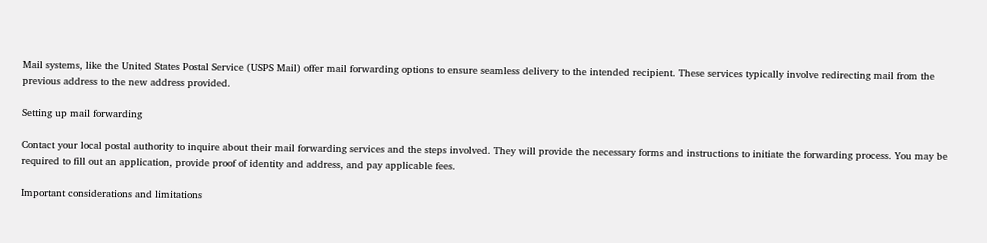Mail systems, like the United States Postal Service (USPS Mail) offer mail forwarding options to ensure seamless delivery to the intended recipient. These services typically involve redirecting mail from the previous address to the new address provided.

Setting up mail forwarding

Contact your local postal authority to inquire about their mail forwarding services and the steps involved. They will provide the necessary forms and instructions to initiate the forwarding process. You may be required to fill out an application, provide proof of identity and address, and pay applicable fees.

Important considerations and limitations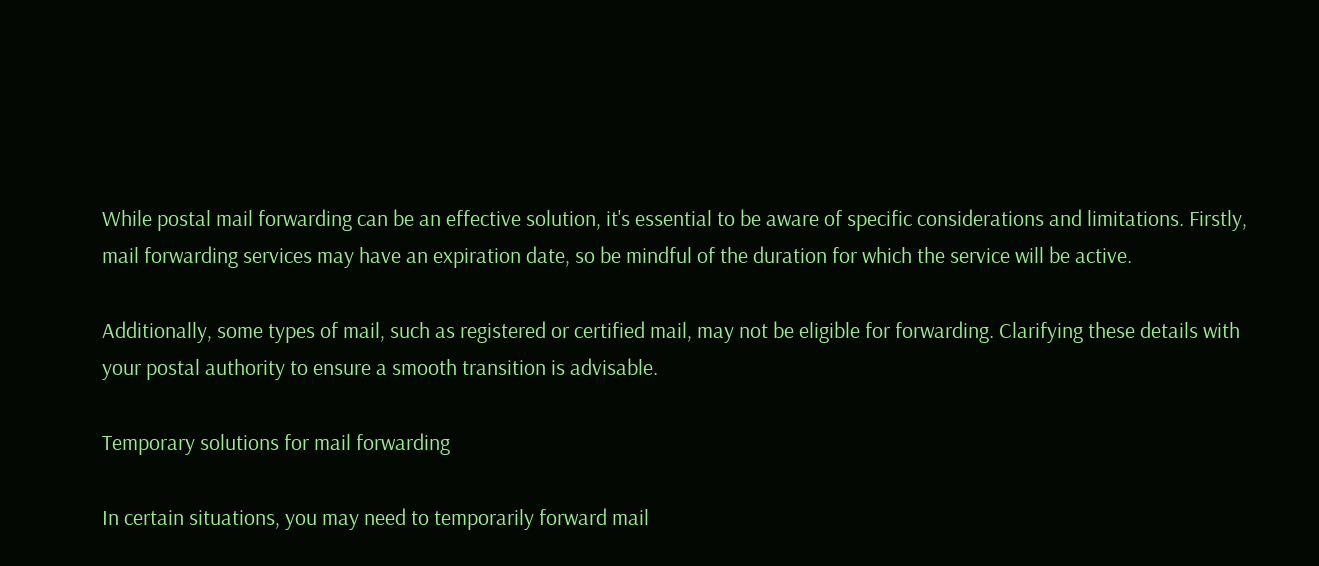While postal mail forwarding can be an effective solution, it's essential to be aware of specific considerations and limitations. Firstly, mail forwarding services may have an expiration date, so be mindful of the duration for which the service will be active.

Additionally, some types of mail, such as registered or certified mail, may not be eligible for forwarding. Clarifying these details with your postal authority to ensure a smooth transition is advisable.

Temporary solutions for mail forwarding

In certain situations, you may need to temporarily forward mail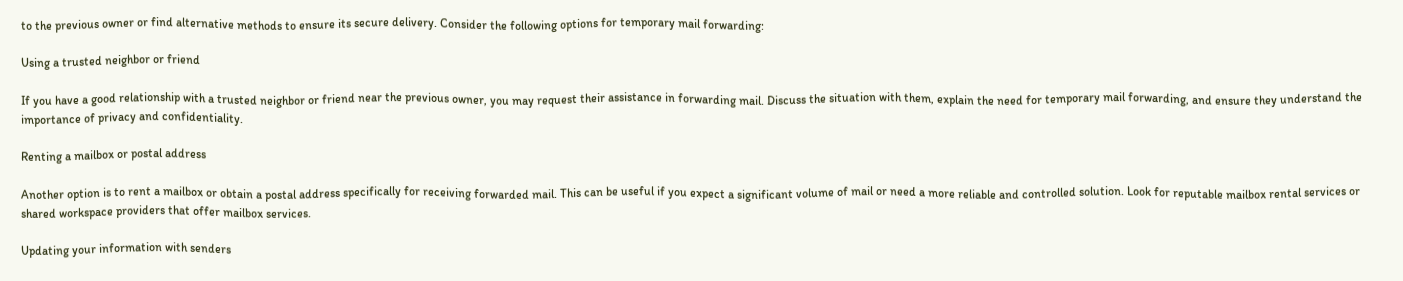to the previous owner or find alternative methods to ensure its secure delivery. Consider the following options for temporary mail forwarding:

Using a trusted neighbor or friend

If you have a good relationship with a trusted neighbor or friend near the previous owner, you may request their assistance in forwarding mail. Discuss the situation with them, explain the need for temporary mail forwarding, and ensure they understand the importance of privacy and confidentiality.

Renting a mailbox or postal address

Another option is to rent a mailbox or obtain a postal address specifically for receiving forwarded mail. This can be useful if you expect a significant volume of mail or need a more reliable and controlled solution. Look for reputable mailbox rental services or shared workspace providers that offer mailbox services.

Updating your information with senders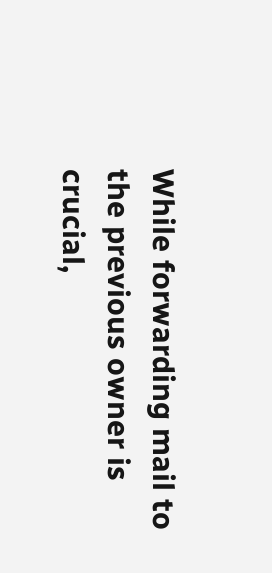While forwarding mail to the previous owner is crucial,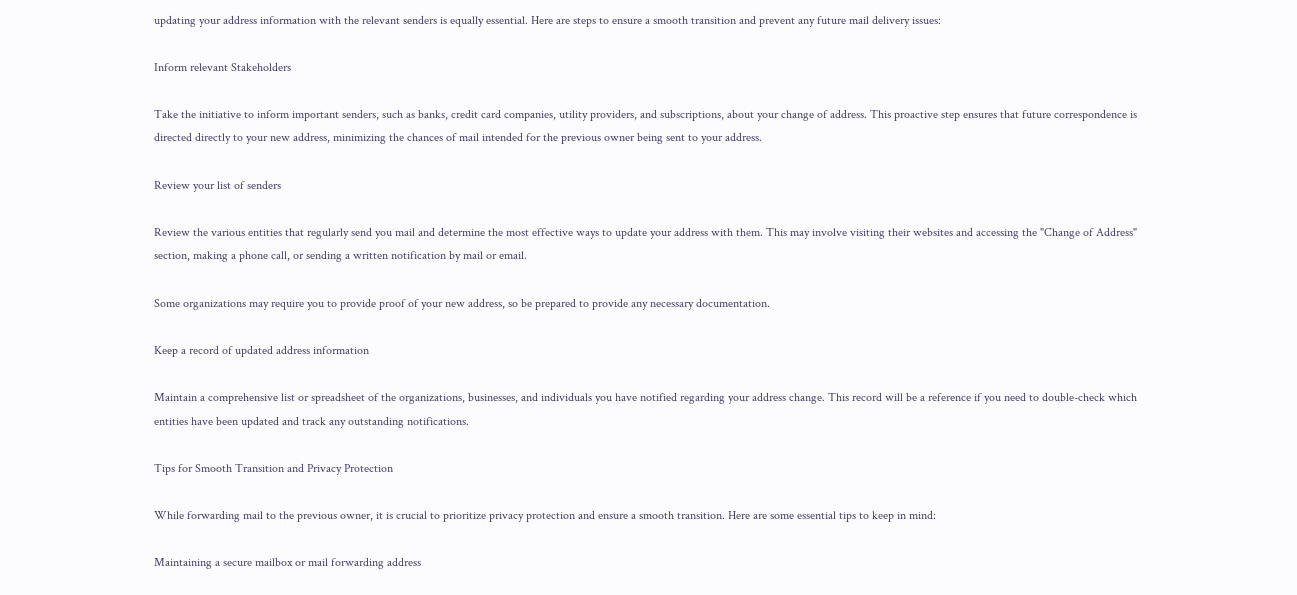updating your address information with the relevant senders is equally essential. Here are steps to ensure a smooth transition and prevent any future mail delivery issues:

Inform relevant Stakeholders

Take the initiative to inform important senders, such as banks, credit card companies, utility providers, and subscriptions, about your change of address. This proactive step ensures that future correspondence is directed directly to your new address, minimizing the chances of mail intended for the previous owner being sent to your address.

Review your list of senders

Review the various entities that regularly send you mail and determine the most effective ways to update your address with them. This may involve visiting their websites and accessing the "Change of Address" section, making a phone call, or sending a written notification by mail or email.

Some organizations may require you to provide proof of your new address, so be prepared to provide any necessary documentation.

Keep a record of updated address information

Maintain a comprehensive list or spreadsheet of the organizations, businesses, and individuals you have notified regarding your address change. This record will be a reference if you need to double-check which entities have been updated and track any outstanding notifications.

Tips for Smooth Transition and Privacy Protection

While forwarding mail to the previous owner, it is crucial to prioritize privacy protection and ensure a smooth transition. Here are some essential tips to keep in mind:

Maintaining a secure mailbox or mail forwarding address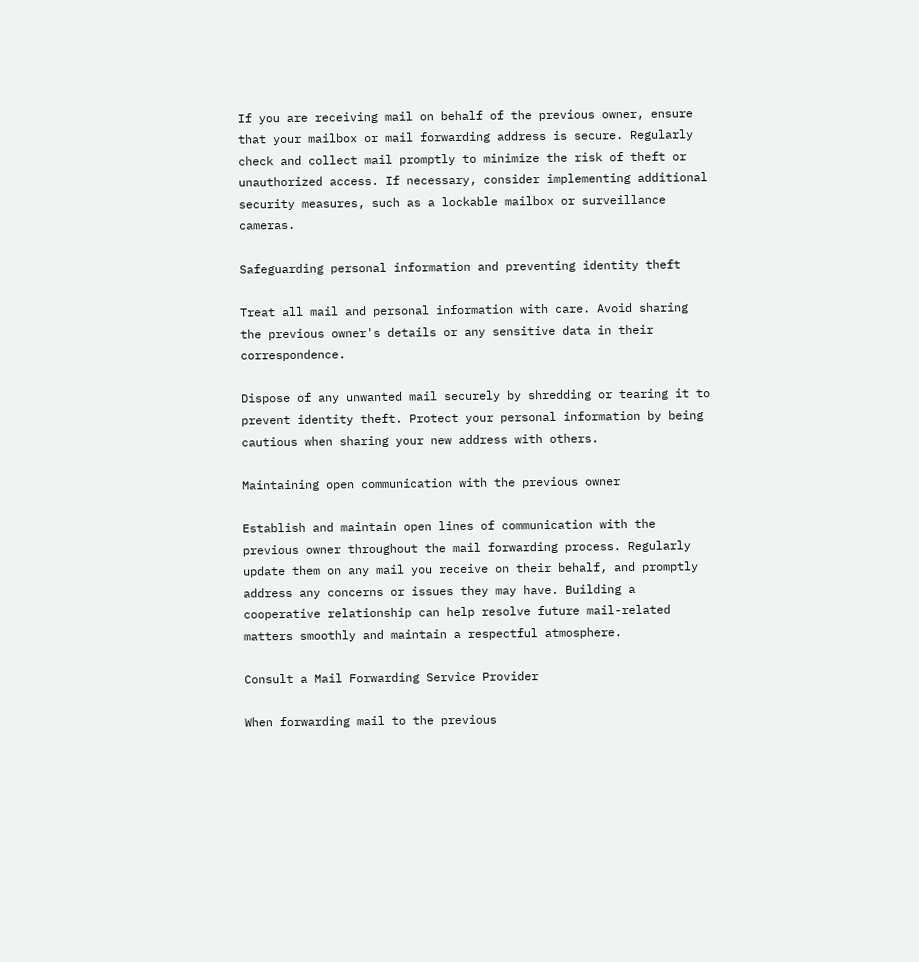If you are receiving mail on behalf of the previous owner, ensure that your mailbox or mail forwarding address is secure. Regularly check and collect mail promptly to minimize the risk of theft or unauthorized access. If necessary, consider implementing additional security measures, such as a lockable mailbox or surveillance cameras.

Safeguarding personal information and preventing identity theft

Treat all mail and personal information with care. Avoid sharing the previous owner's details or any sensitive data in their correspondence.

Dispose of any unwanted mail securely by shredding or tearing it to prevent identity theft. Protect your personal information by being cautious when sharing your new address with others.

Maintaining open communication with the previous owner

Establish and maintain open lines of communication with the previous owner throughout the mail forwarding process. Regularly update them on any mail you receive on their behalf, and promptly address any concerns or issues they may have. Building a cooperative relationship can help resolve future mail-related matters smoothly and maintain a respectful atmosphere.

Consult a Mail Forwarding Service Provider

When forwarding mail to the previous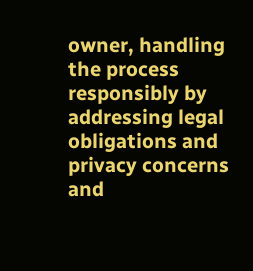owner, handling the process responsibly by addressing legal obligations and privacy concerns and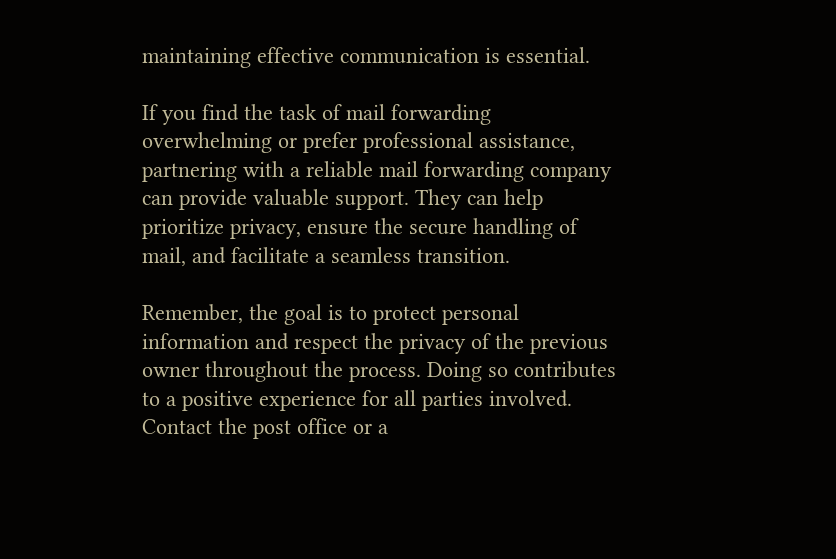maintaining effective communication is essential.

If you find the task of mail forwarding overwhelming or prefer professional assistance, partnering with a reliable mail forwarding company can provide valuable support. They can help prioritize privacy, ensure the secure handling of mail, and facilitate a seamless transition.

Remember, the goal is to protect personal information and respect the privacy of the previous owner throughout the process. Doing so contributes to a positive experience for all parties involved. Contact the post office or a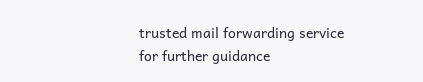trusted mail forwarding service for further guidance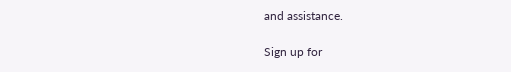and assistance.

Sign up for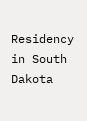Residency in South Dakota